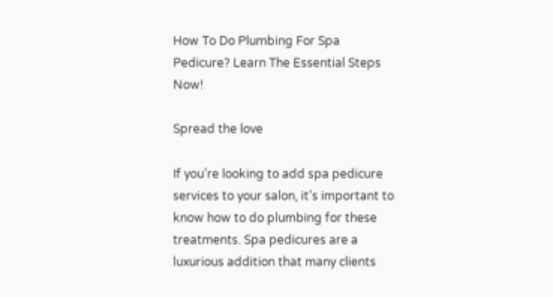How To Do Plumbing For Spa Pedicure? Learn The Essential Steps Now!

Spread the love

If you’re looking to add spa pedicure services to your salon, it’s important to know how to do plumbing for these treatments. Spa pedicures are a luxurious addition that many clients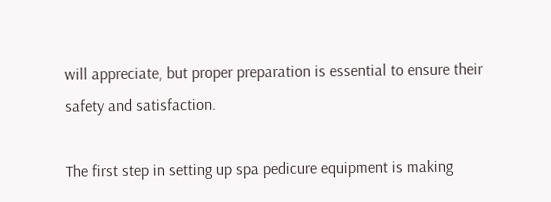will appreciate, but proper preparation is essential to ensure their safety and satisfaction.

The first step in setting up spa pedicure equipment is making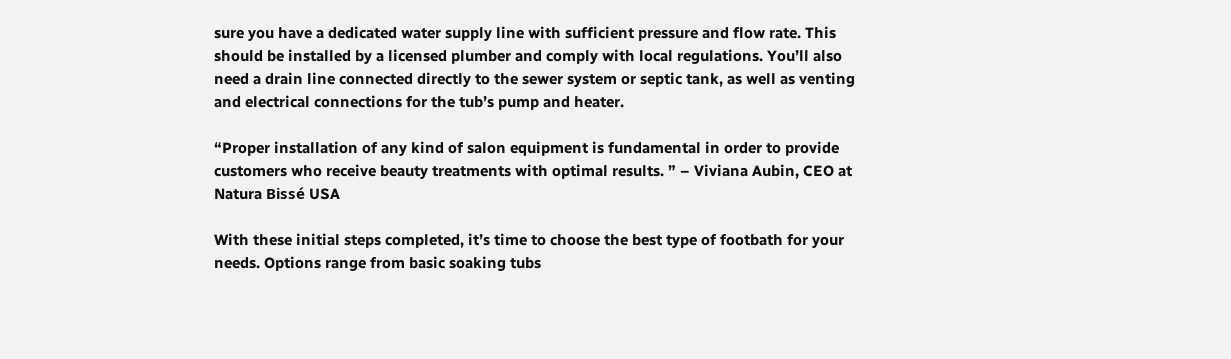sure you have a dedicated water supply line with sufficient pressure and flow rate. This should be installed by a licensed plumber and comply with local regulations. You’ll also need a drain line connected directly to the sewer system or septic tank, as well as venting and electrical connections for the tub’s pump and heater.

“Proper installation of any kind of salon equipment is fundamental in order to provide customers who receive beauty treatments with optimal results. ” – Viviana Aubin, CEO at Natura Bissé USA

With these initial steps completed, it’s time to choose the best type of footbath for your needs. Options range from basic soaking tubs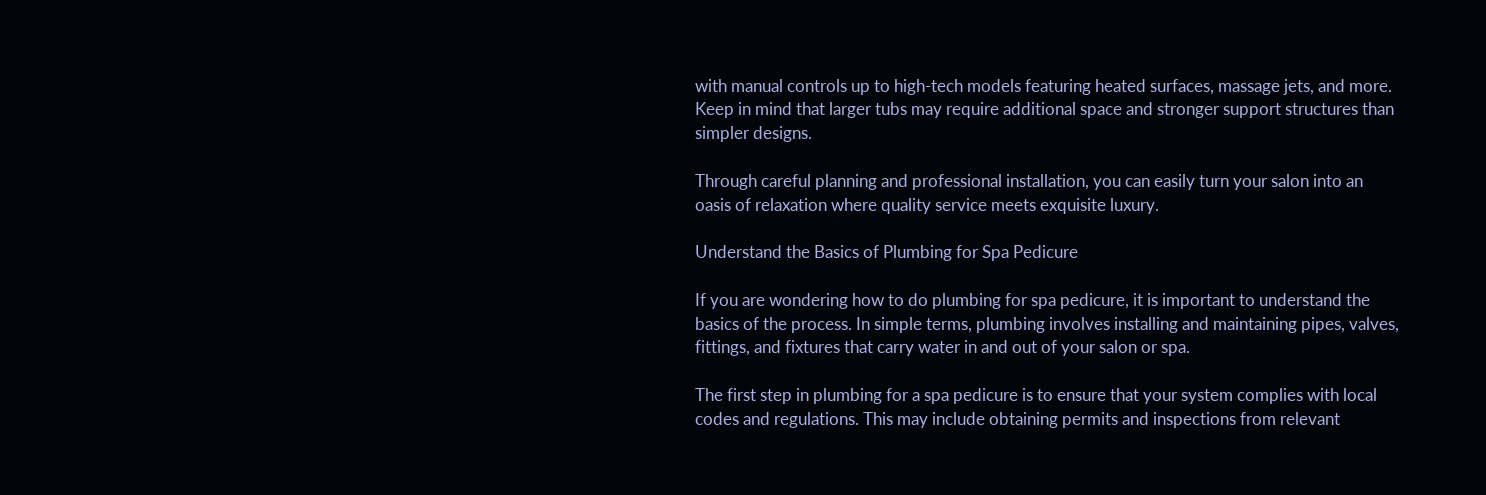with manual controls up to high-tech models featuring heated surfaces, massage jets, and more. Keep in mind that larger tubs may require additional space and stronger support structures than simpler designs.

Through careful planning and professional installation, you can easily turn your salon into an oasis of relaxation where quality service meets exquisite luxury.

Understand the Basics of Plumbing for Spa Pedicure

If you are wondering how to do plumbing for spa pedicure, it is important to understand the basics of the process. In simple terms, plumbing involves installing and maintaining pipes, valves, fittings, and fixtures that carry water in and out of your salon or spa.

The first step in plumbing for a spa pedicure is to ensure that your system complies with local codes and regulations. This may include obtaining permits and inspections from relevant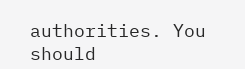authorities. You should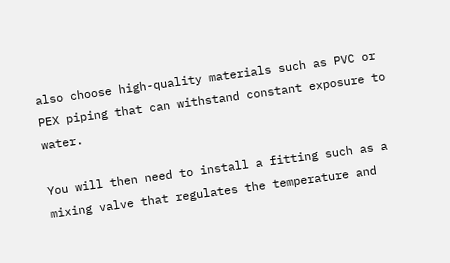also choose high-quality materials such as PVC or PEX piping that can withstand constant exposure to water.

You will then need to install a fitting such as a mixing valve that regulates the temperature and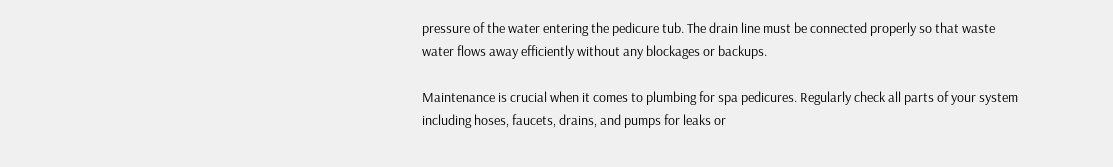pressure of the water entering the pedicure tub. The drain line must be connected properly so that waste water flows away efficiently without any blockages or backups.

Maintenance is crucial when it comes to plumbing for spa pedicures. Regularly check all parts of your system including hoses, faucets, drains, and pumps for leaks or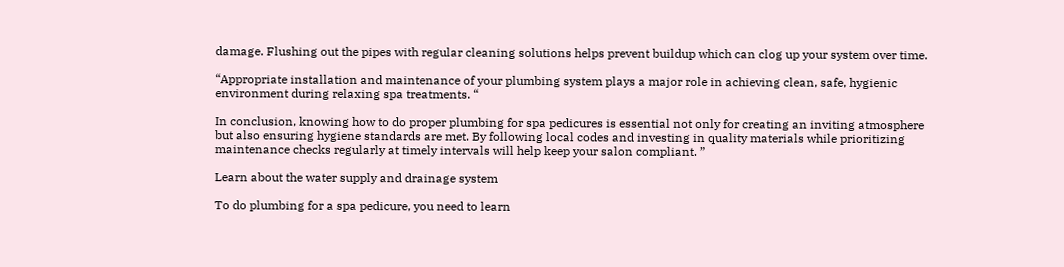damage. Flushing out the pipes with regular cleaning solutions helps prevent buildup which can clog up your system over time.

“Appropriate installation and maintenance of your plumbing system plays a major role in achieving clean, safe, hygienic environment during relaxing spa treatments. “

In conclusion, knowing how to do proper plumbing for spa pedicures is essential not only for creating an inviting atmosphere but also ensuring hygiene standards are met. By following local codes and investing in quality materials while prioritizing maintenance checks regularly at timely intervals will help keep your salon compliant. ”

Learn about the water supply and drainage system

To do plumbing for a spa pedicure, you need to learn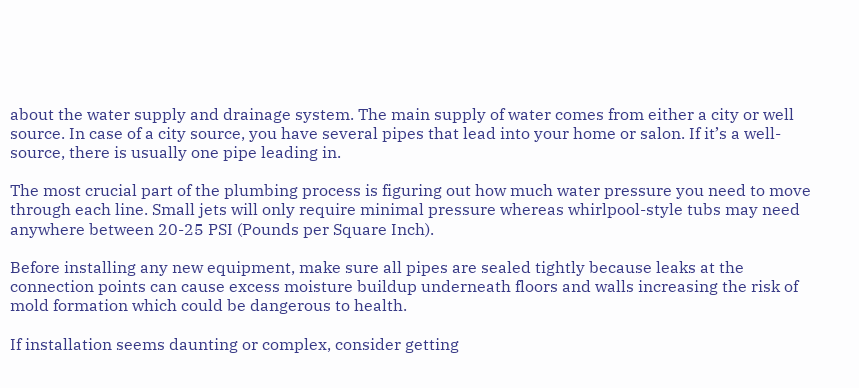about the water supply and drainage system. The main supply of water comes from either a city or well source. In case of a city source, you have several pipes that lead into your home or salon. If it’s a well-source, there is usually one pipe leading in.

The most crucial part of the plumbing process is figuring out how much water pressure you need to move through each line. Small jets will only require minimal pressure whereas whirlpool-style tubs may need anywhere between 20-25 PSI (Pounds per Square Inch).

Before installing any new equipment, make sure all pipes are sealed tightly because leaks at the connection points can cause excess moisture buildup underneath floors and walls increasing the risk of mold formation which could be dangerous to health.

If installation seems daunting or complex, consider getting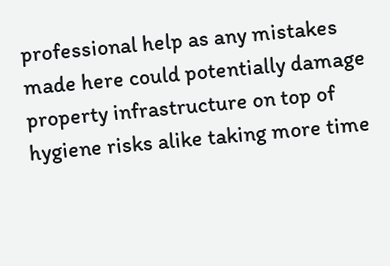professional help as any mistakes made here could potentially damage property infrastructure on top of hygiene risks alike taking more time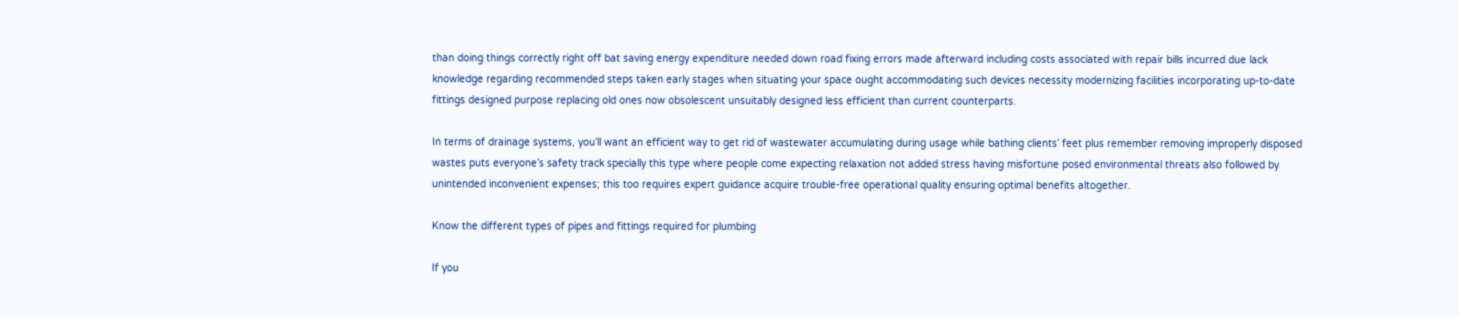than doing things correctly right off bat saving energy expenditure needed down road fixing errors made afterward including costs associated with repair bills incurred due lack knowledge regarding recommended steps taken early stages when situating your space ought accommodating such devices necessity modernizing facilities incorporating up-to-date fittings designed purpose replacing old ones now obsolescent unsuitably designed less efficient than current counterparts.

In terms of drainage systems, you’ll want an efficient way to get rid of wastewater accumulating during usage while bathing clients’ feet plus remember removing improperly disposed wastes puts everyone’s safety track specially this type where people come expecting relaxation not added stress having misfortune posed environmental threats also followed by unintended inconvenient expenses; this too requires expert guidance acquire trouble-free operational quality ensuring optimal benefits altogether.

Know the different types of pipes and fittings required for plumbing

If you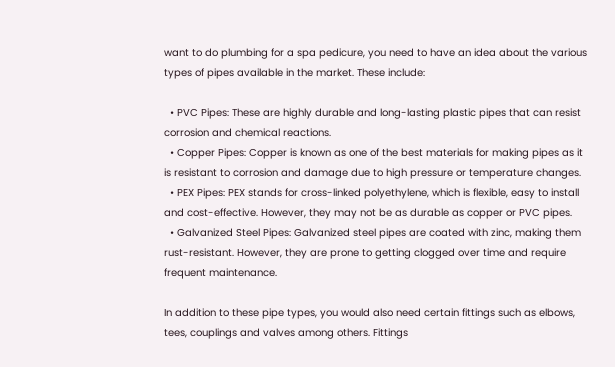want to do plumbing for a spa pedicure, you need to have an idea about the various types of pipes available in the market. These include:

  • PVC Pipes: These are highly durable and long-lasting plastic pipes that can resist corrosion and chemical reactions.
  • Copper Pipes: Copper is known as one of the best materials for making pipes as it is resistant to corrosion and damage due to high pressure or temperature changes.
  • PEX Pipes: PEX stands for cross-linked polyethylene, which is flexible, easy to install and cost-effective. However, they may not be as durable as copper or PVC pipes.
  • Galvanized Steel Pipes: Galvanized steel pipes are coated with zinc, making them rust-resistant. However, they are prone to getting clogged over time and require frequent maintenance.

In addition to these pipe types, you would also need certain fittings such as elbows, tees, couplings and valves among others. Fittings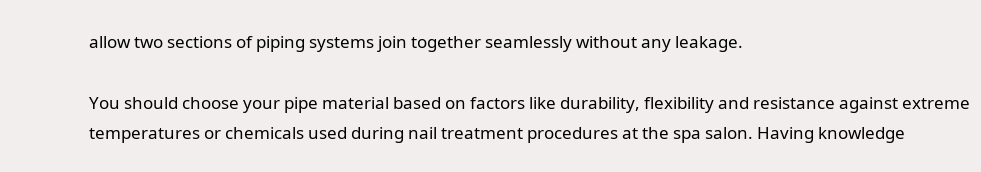allow two sections of piping systems join together seamlessly without any leakage.

You should choose your pipe material based on factors like durability, flexibility and resistance against extreme temperatures or chemicals used during nail treatment procedures at the spa salon. Having knowledge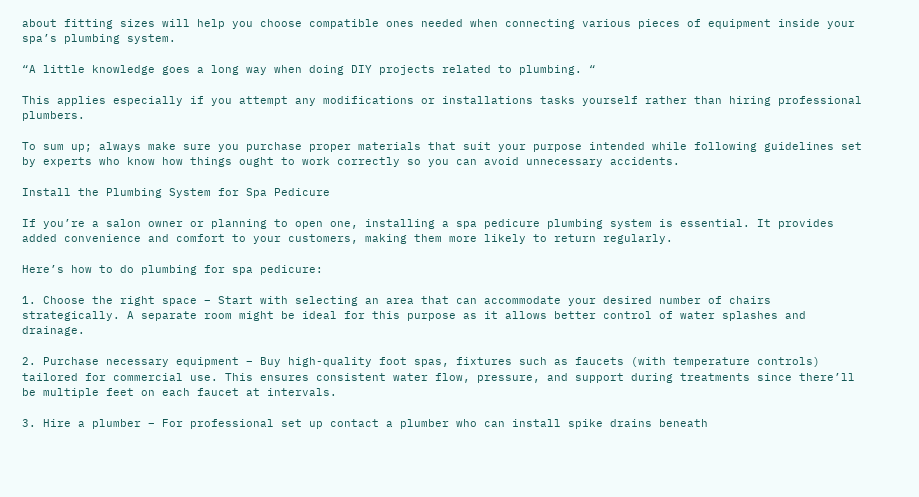about fitting sizes will help you choose compatible ones needed when connecting various pieces of equipment inside your spa’s plumbing system.

“A little knowledge goes a long way when doing DIY projects related to plumbing. “

This applies especially if you attempt any modifications or installations tasks yourself rather than hiring professional plumbers.

To sum up; always make sure you purchase proper materials that suit your purpose intended while following guidelines set by experts who know how things ought to work correctly so you can avoid unnecessary accidents.

Install the Plumbing System for Spa Pedicure

If you’re a salon owner or planning to open one, installing a spa pedicure plumbing system is essential. It provides added convenience and comfort to your customers, making them more likely to return regularly.

Here’s how to do plumbing for spa pedicure:

1. Choose the right space – Start with selecting an area that can accommodate your desired number of chairs strategically. A separate room might be ideal for this purpose as it allows better control of water splashes and drainage.

2. Purchase necessary equipment – Buy high-quality foot spas, fixtures such as faucets (with temperature controls) tailored for commercial use. This ensures consistent water flow, pressure, and support during treatments since there’ll be multiple feet on each faucet at intervals.

3. Hire a plumber – For professional set up contact a plumber who can install spike drains beneath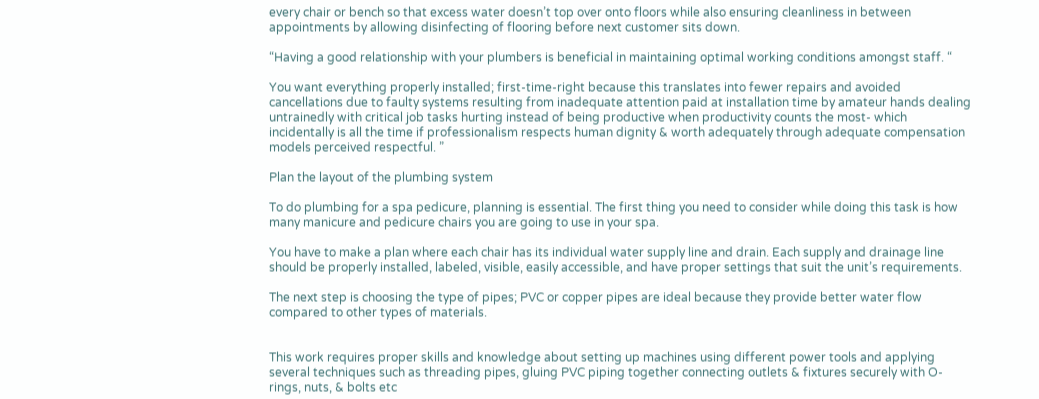every chair or bench so that excess water doesn’t top over onto floors while also ensuring cleanliness in between appointments by allowing disinfecting of flooring before next customer sits down.

“Having a good relationship with your plumbers is beneficial in maintaining optimal working conditions amongst staff. “

You want everything properly installed; first-time-right because this translates into fewer repairs and avoided cancellations due to faulty systems resulting from inadequate attention paid at installation time by amateur hands dealing untrainedly with critical job tasks hurting instead of being productive when productivity counts the most- which incidentally is all the time if professionalism respects human dignity & worth adequately through adequate compensation models perceived respectful. ”

Plan the layout of the plumbing system

To do plumbing for a spa pedicure, planning is essential. The first thing you need to consider while doing this task is how many manicure and pedicure chairs you are going to use in your spa.

You have to make a plan where each chair has its individual water supply line and drain. Each supply and drainage line should be properly installed, labeled, visible, easily accessible, and have proper settings that suit the unit’s requirements.

The next step is choosing the type of pipes; PVC or copper pipes are ideal because they provide better water flow compared to other types of materials.


This work requires proper skills and knowledge about setting up machines using different power tools and applying several techniques such as threading pipes, gluing PVC piping together connecting outlets & fixtures securely with O-rings, nuts, & bolts etc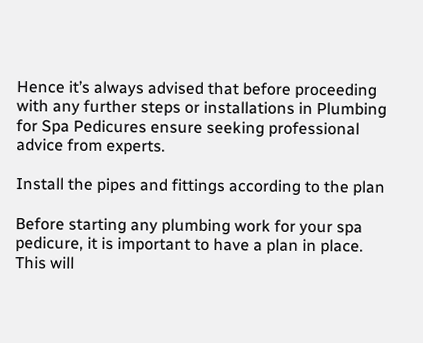Hence it’s always advised that before proceeding with any further steps or installations in Plumbing for Spa Pedicures ensure seeking professional advice from experts.

Install the pipes and fittings according to the plan

Before starting any plumbing work for your spa pedicure, it is important to have a plan in place. This will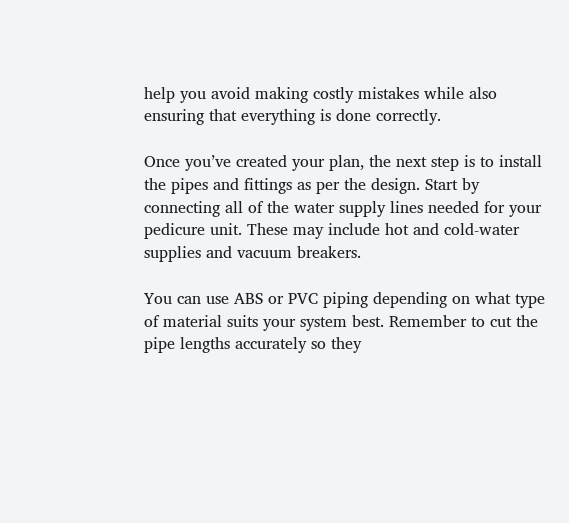help you avoid making costly mistakes while also ensuring that everything is done correctly.

Once you’ve created your plan, the next step is to install the pipes and fittings as per the design. Start by connecting all of the water supply lines needed for your pedicure unit. These may include hot and cold-water supplies and vacuum breakers.

You can use ABS or PVC piping depending on what type of material suits your system best. Remember to cut the pipe lengths accurately so they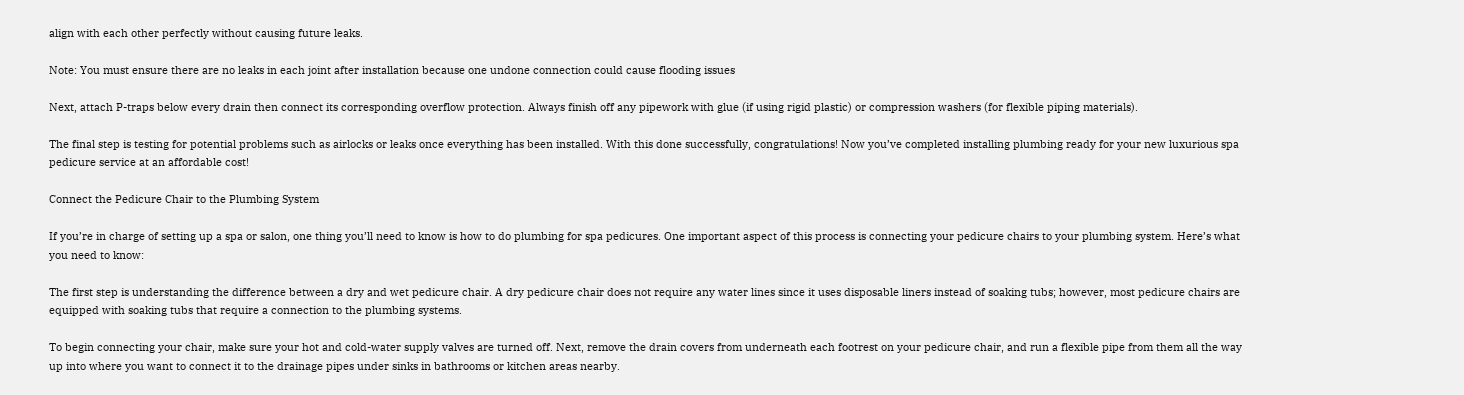align with each other perfectly without causing future leaks.

Note: You must ensure there are no leaks in each joint after installation because one undone connection could cause flooding issues

Next, attach P-traps below every drain then connect its corresponding overflow protection. Always finish off any pipework with glue (if using rigid plastic) or compression washers (for flexible piping materials).

The final step is testing for potential problems such as airlocks or leaks once everything has been installed. With this done successfully, congratulations! Now you’ve completed installing plumbing ready for your new luxurious spa pedicure service at an affordable cost!

Connect the Pedicure Chair to the Plumbing System

If you’re in charge of setting up a spa or salon, one thing you’ll need to know is how to do plumbing for spa pedicures. One important aspect of this process is connecting your pedicure chairs to your plumbing system. Here’s what you need to know:

The first step is understanding the difference between a dry and wet pedicure chair. A dry pedicure chair does not require any water lines since it uses disposable liners instead of soaking tubs; however, most pedicure chairs are equipped with soaking tubs that require a connection to the plumbing systems.

To begin connecting your chair, make sure your hot and cold-water supply valves are turned off. Next, remove the drain covers from underneath each footrest on your pedicure chair, and run a flexible pipe from them all the way up into where you want to connect it to the drainage pipes under sinks in bathrooms or kitchen areas nearby.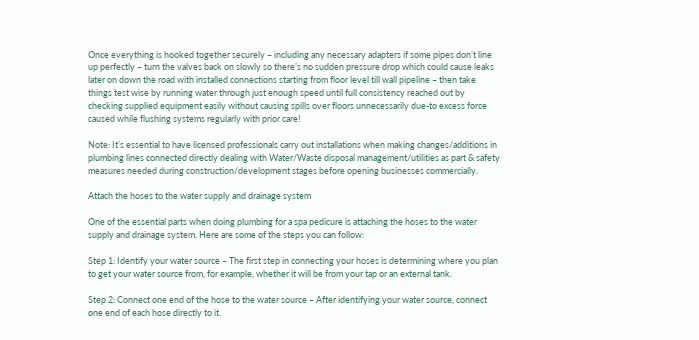Once everything is hooked together securely – including any necessary adapters if some pipes don’t line up perfectly – turn the valves back on slowly so there’s no sudden pressure drop which could cause leaks later on down the road with installed connections starting from floor level till wall pipeline – then take things test wise by running water through just enough speed until full consistency reached out by checking supplied equipment easily without causing spills over floors unnecessarily due-to excess force caused while flushing systems regularly with prior care!

Note: It’s essential to have licensed professionals carry out installations when making changes/additions in plumbing lines connected directly dealing with Water/Waste disposal management/utilities as part & safety measures needed during construction/development stages before opening businesses commercially.

Attach the hoses to the water supply and drainage system

One of the essential parts when doing plumbing for a spa pedicure is attaching the hoses to the water supply and drainage system. Here are some of the steps you can follow:

Step 1: Identify your water source – The first step in connecting your hoses is determining where you plan to get your water source from, for example, whether it will be from your tap or an external tank.

Step 2: Connect one end of the hose to the water source – After identifying your water source, connect one end of each hose directly to it.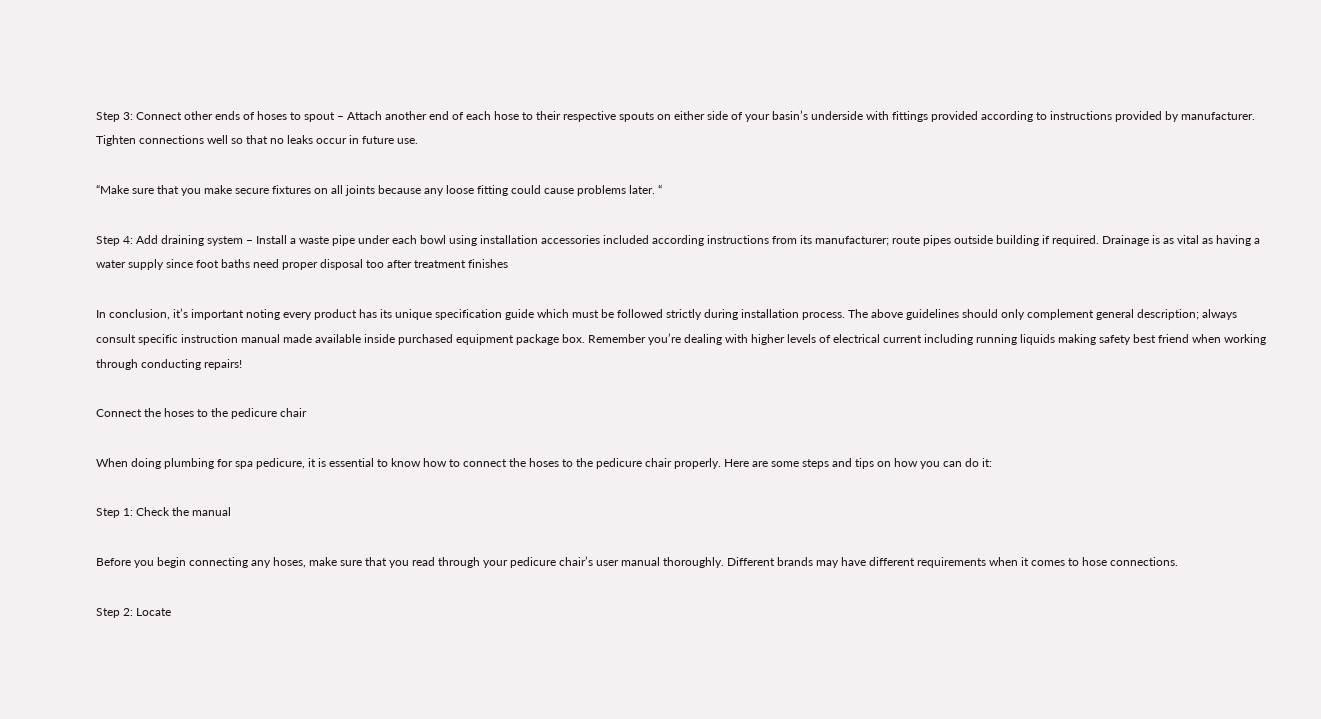Step 3: Connect other ends of hoses to spout – Attach another end of each hose to their respective spouts on either side of your basin’s underside with fittings provided according to instructions provided by manufacturer. Tighten connections well so that no leaks occur in future use.

“Make sure that you make secure fixtures on all joints because any loose fitting could cause problems later. “

Step 4: Add draining system – Install a waste pipe under each bowl using installation accessories included according instructions from its manufacturer; route pipes outside building if required. Drainage is as vital as having a water supply since foot baths need proper disposal too after treatment finishes

In conclusion, it’s important noting every product has its unique specification guide which must be followed strictly during installation process. The above guidelines should only complement general description; always consult specific instruction manual made available inside purchased equipment package box. Remember you’re dealing with higher levels of electrical current including running liquids making safety best friend when working through conducting repairs!

Connect the hoses to the pedicure chair

When doing plumbing for spa pedicure, it is essential to know how to connect the hoses to the pedicure chair properly. Here are some steps and tips on how you can do it:

Step 1: Check the manual

Before you begin connecting any hoses, make sure that you read through your pedicure chair’s user manual thoroughly. Different brands may have different requirements when it comes to hose connections.

Step 2: Locate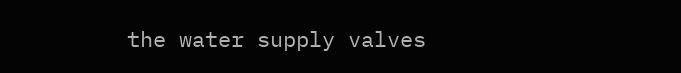the water supply valves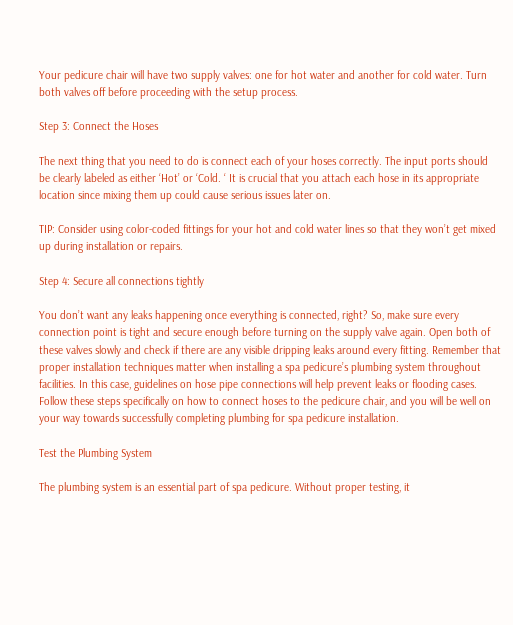Your pedicure chair will have two supply valves: one for hot water and another for cold water. Turn both valves off before proceeding with the setup process.

Step 3: Connect the Hoses

The next thing that you need to do is connect each of your hoses correctly. The input ports should be clearly labeled as either ‘Hot’ or ‘Cold. ‘ It is crucial that you attach each hose in its appropriate location since mixing them up could cause serious issues later on.

TIP: Consider using color-coded fittings for your hot and cold water lines so that they won’t get mixed up during installation or repairs.

Step 4: Secure all connections tightly

You don’t want any leaks happening once everything is connected, right? So, make sure every connection point is tight and secure enough before turning on the supply valve again. Open both of these valves slowly and check if there are any visible dripping leaks around every fitting. Remember that proper installation techniques matter when installing a spa pedicure’s plumbing system throughout facilities. In this case, guidelines on hose pipe connections will help prevent leaks or flooding cases. Follow these steps specifically on how to connect hoses to the pedicure chair, and you will be well on your way towards successfully completing plumbing for spa pedicure installation.

Test the Plumbing System

The plumbing system is an essential part of spa pedicure. Without proper testing, it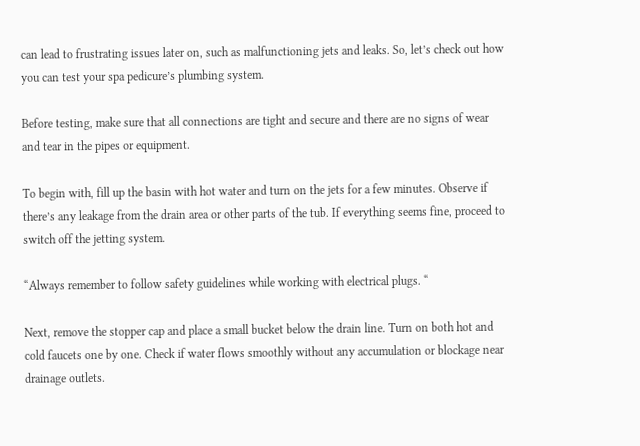can lead to frustrating issues later on, such as malfunctioning jets and leaks. So, let’s check out how you can test your spa pedicure’s plumbing system.

Before testing, make sure that all connections are tight and secure and there are no signs of wear and tear in the pipes or equipment.

To begin with, fill up the basin with hot water and turn on the jets for a few minutes. Observe if there’s any leakage from the drain area or other parts of the tub. If everything seems fine, proceed to switch off the jetting system.

“Always remember to follow safety guidelines while working with electrical plugs. “

Next, remove the stopper cap and place a small bucket below the drain line. Turn on both hot and cold faucets one by one. Check if water flows smoothly without any accumulation or blockage near drainage outlets.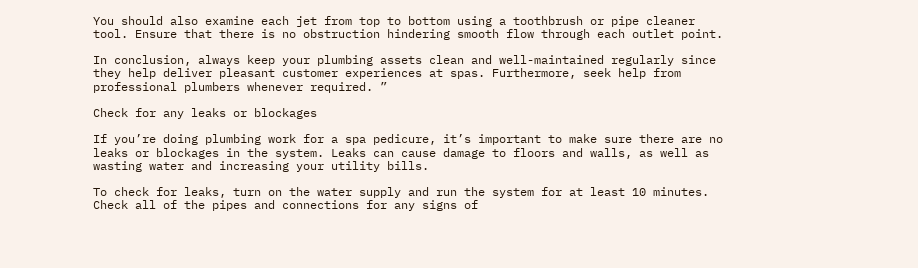You should also examine each jet from top to bottom using a toothbrush or pipe cleaner tool. Ensure that there is no obstruction hindering smooth flow through each outlet point.

In conclusion, always keep your plumbing assets clean and well-maintained regularly since they help deliver pleasant customer experiences at spas. Furthermore, seek help from professional plumbers whenever required. ”

Check for any leaks or blockages

If you’re doing plumbing work for a spa pedicure, it’s important to make sure there are no leaks or blockages in the system. Leaks can cause damage to floors and walls, as well as wasting water and increasing your utility bills.

To check for leaks, turn on the water supply and run the system for at least 10 minutes. Check all of the pipes and connections for any signs of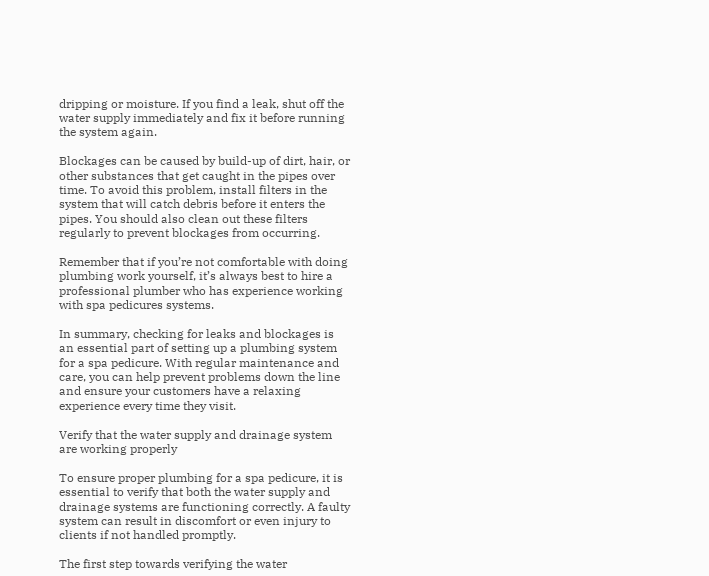dripping or moisture. If you find a leak, shut off the water supply immediately and fix it before running the system again.

Blockages can be caused by build-up of dirt, hair, or other substances that get caught in the pipes over time. To avoid this problem, install filters in the system that will catch debris before it enters the pipes. You should also clean out these filters regularly to prevent blockages from occurring.

Remember that if you’re not comfortable with doing plumbing work yourself, it’s always best to hire a professional plumber who has experience working with spa pedicures systems.

In summary, checking for leaks and blockages is an essential part of setting up a plumbing system for a spa pedicure. With regular maintenance and care, you can help prevent problems down the line and ensure your customers have a relaxing experience every time they visit.

Verify that the water supply and drainage system are working properly

To ensure proper plumbing for a spa pedicure, it is essential to verify that both the water supply and drainage systems are functioning correctly. A faulty system can result in discomfort or even injury to clients if not handled promptly.

The first step towards verifying the water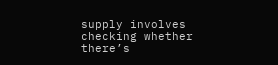supply involves checking whether there’s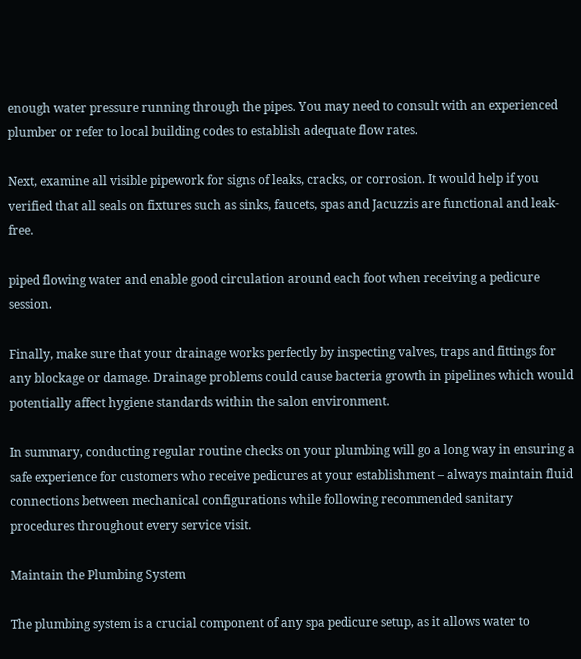enough water pressure running through the pipes. You may need to consult with an experienced plumber or refer to local building codes to establish adequate flow rates.

Next, examine all visible pipework for signs of leaks, cracks, or corrosion. It would help if you verified that all seals on fixtures such as sinks, faucets, spas and Jacuzzis are functional and leak-free.

piped flowing water and enable good circulation around each foot when receiving a pedicure session.

Finally, make sure that your drainage works perfectly by inspecting valves, traps and fittings for any blockage or damage. Drainage problems could cause bacteria growth in pipelines which would potentially affect hygiene standards within the salon environment.

In summary, conducting regular routine checks on your plumbing will go a long way in ensuring a safe experience for customers who receive pedicures at your establishment – always maintain fluid connections between mechanical configurations while following recommended sanitary procedures throughout every service visit.

Maintain the Plumbing System

The plumbing system is a crucial component of any spa pedicure setup, as it allows water to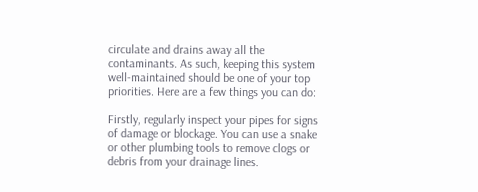circulate and drains away all the contaminants. As such, keeping this system well-maintained should be one of your top priorities. Here are a few things you can do:

Firstly, regularly inspect your pipes for signs of damage or blockage. You can use a snake or other plumbing tools to remove clogs or debris from your drainage lines.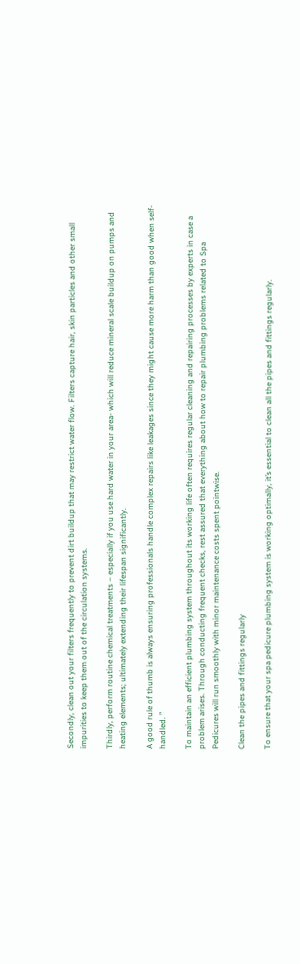Secondly, clean out your filters frequently to prevent dirt buildup that may restrict water flow. Filters capture hair, skin particles and other small impurities to keep them out of the circulation systems.

Thirdly, perform routine chemical treatments – especially if you use hard water in your area- which will reduce mineral scale buildup on pumps and heating elements; ultimately extending their lifespan significantly.

A good rule of thumb is always ensuring professionals handle complex repairs like leakages since they might cause more harm than good when self-handled. ”

To maintain an efficient plumbing system throughout its working life often requires regular cleaning and repairing processes by experts in case a problem arises. Through conducting frequent checks, rest assured that everything about how to repair plumbing problems related to Spa Pedicures will run smoothly with minor maintenance costs spent pointwise.

Clean the pipes and fittings regularly

To ensure that your spa pedicure plumbing system is working optimally, it’s essential to clean all the pipes and fittings regularly.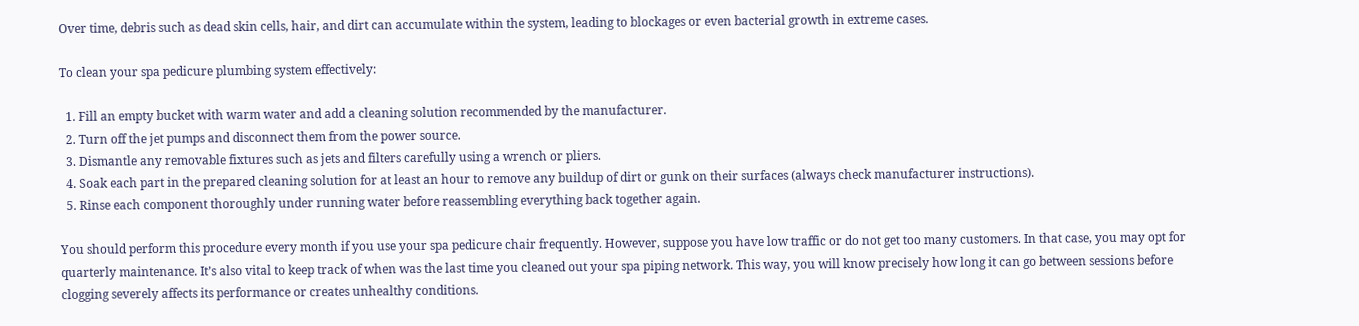Over time, debris such as dead skin cells, hair, and dirt can accumulate within the system, leading to blockages or even bacterial growth in extreme cases.

To clean your spa pedicure plumbing system effectively:

  1. Fill an empty bucket with warm water and add a cleaning solution recommended by the manufacturer.
  2. Turn off the jet pumps and disconnect them from the power source.
  3. Dismantle any removable fixtures such as jets and filters carefully using a wrench or pliers.
  4. Soak each part in the prepared cleaning solution for at least an hour to remove any buildup of dirt or gunk on their surfaces (always check manufacturer instructions).
  5. Rinse each component thoroughly under running water before reassembling everything back together again.

You should perform this procedure every month if you use your spa pedicure chair frequently. However, suppose you have low traffic or do not get too many customers. In that case, you may opt for quarterly maintenance. It’s also vital to keep track of when was the last time you cleaned out your spa piping network. This way, you will know precisely how long it can go between sessions before clogging severely affects its performance or creates unhealthy conditions.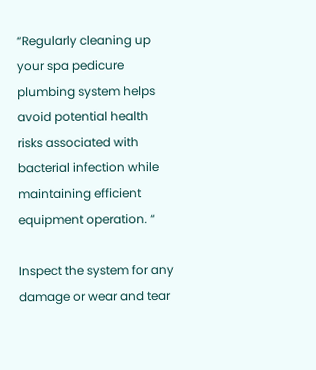“Regularly cleaning up your spa pedicure plumbing system helps avoid potential health risks associated with bacterial infection while maintaining efficient equipment operation. “

Inspect the system for any damage or wear and tear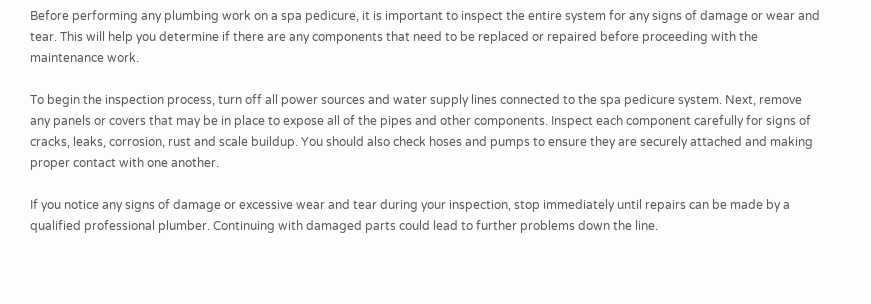Before performing any plumbing work on a spa pedicure, it is important to inspect the entire system for any signs of damage or wear and tear. This will help you determine if there are any components that need to be replaced or repaired before proceeding with the maintenance work.

To begin the inspection process, turn off all power sources and water supply lines connected to the spa pedicure system. Next, remove any panels or covers that may be in place to expose all of the pipes and other components. Inspect each component carefully for signs of cracks, leaks, corrosion, rust and scale buildup. You should also check hoses and pumps to ensure they are securely attached and making proper contact with one another.

If you notice any signs of damage or excessive wear and tear during your inspection, stop immediately until repairs can be made by a qualified professional plumber. Continuing with damaged parts could lead to further problems down the line.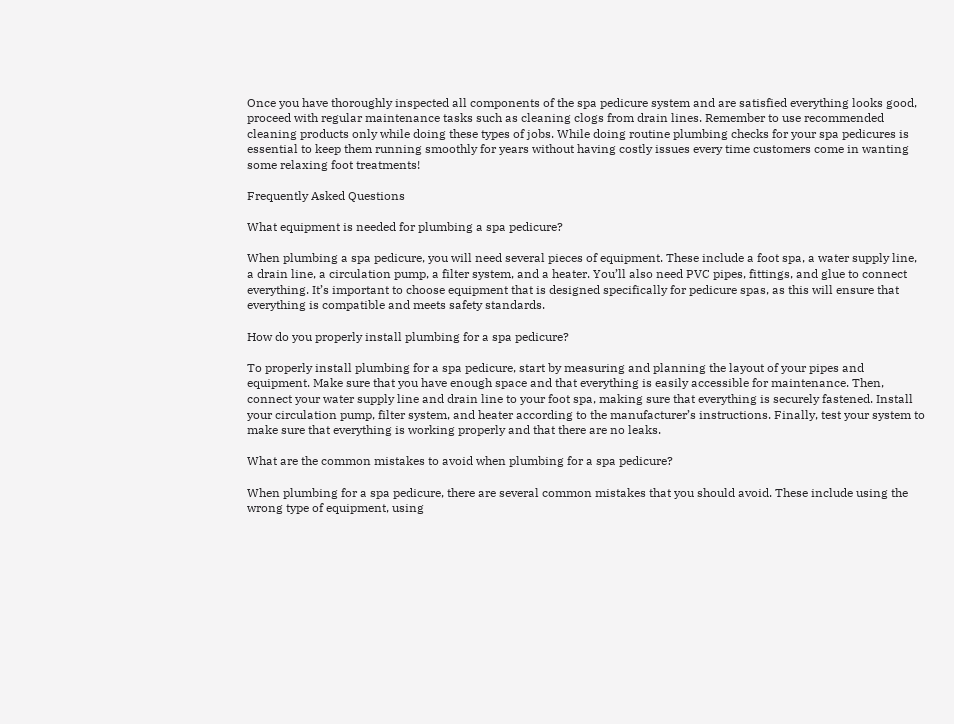Once you have thoroughly inspected all components of the spa pedicure system and are satisfied everything looks good, proceed with regular maintenance tasks such as cleaning clogs from drain lines. Remember to use recommended cleaning products only while doing these types of jobs. While doing routine plumbing checks for your spa pedicures is essential to keep them running smoothly for years without having costly issues every time customers come in wanting some relaxing foot treatments!

Frequently Asked Questions

What equipment is needed for plumbing a spa pedicure?

When plumbing a spa pedicure, you will need several pieces of equipment. These include a foot spa, a water supply line, a drain line, a circulation pump, a filter system, and a heater. You’ll also need PVC pipes, fittings, and glue to connect everything. It’s important to choose equipment that is designed specifically for pedicure spas, as this will ensure that everything is compatible and meets safety standards.

How do you properly install plumbing for a spa pedicure?

To properly install plumbing for a spa pedicure, start by measuring and planning the layout of your pipes and equipment. Make sure that you have enough space and that everything is easily accessible for maintenance. Then, connect your water supply line and drain line to your foot spa, making sure that everything is securely fastened. Install your circulation pump, filter system, and heater according to the manufacturer’s instructions. Finally, test your system to make sure that everything is working properly and that there are no leaks.

What are the common mistakes to avoid when plumbing for a spa pedicure?

When plumbing for a spa pedicure, there are several common mistakes that you should avoid. These include using the wrong type of equipment, using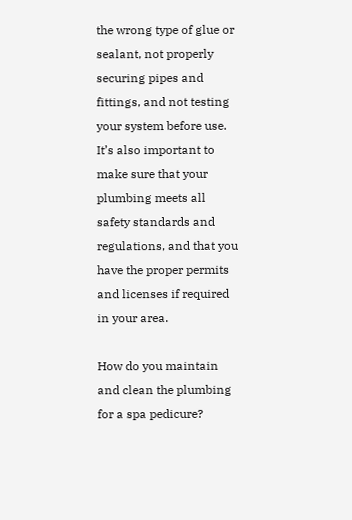the wrong type of glue or sealant, not properly securing pipes and fittings, and not testing your system before use. It’s also important to make sure that your plumbing meets all safety standards and regulations, and that you have the proper permits and licenses if required in your area.

How do you maintain and clean the plumbing for a spa pedicure?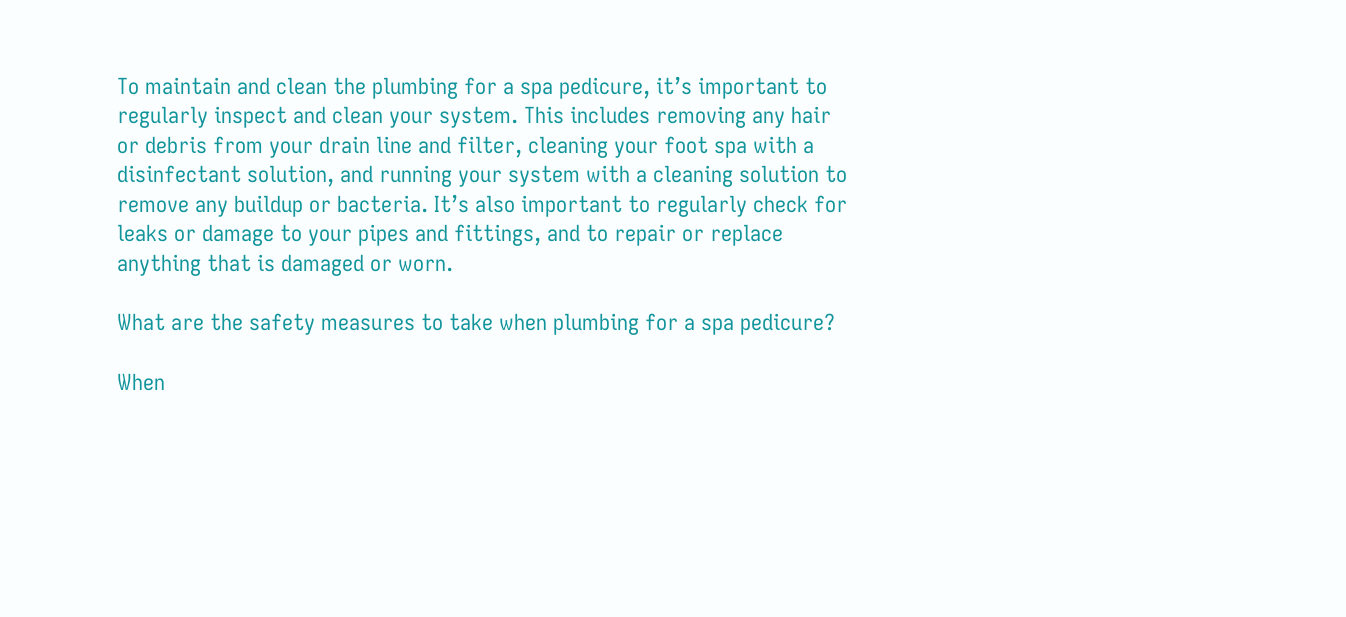To maintain and clean the plumbing for a spa pedicure, it’s important to regularly inspect and clean your system. This includes removing any hair or debris from your drain line and filter, cleaning your foot spa with a disinfectant solution, and running your system with a cleaning solution to remove any buildup or bacteria. It’s also important to regularly check for leaks or damage to your pipes and fittings, and to repair or replace anything that is damaged or worn.

What are the safety measures to take when plumbing for a spa pedicure?

When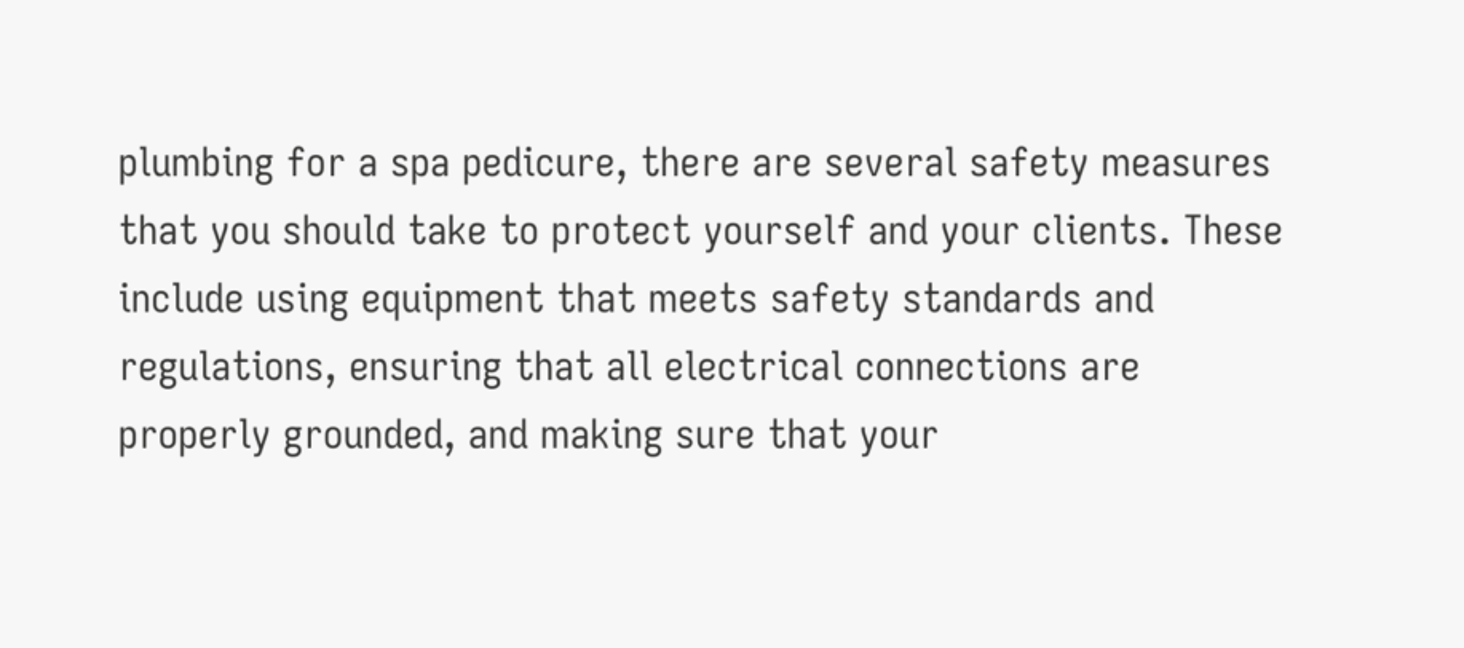plumbing for a spa pedicure, there are several safety measures that you should take to protect yourself and your clients. These include using equipment that meets safety standards and regulations, ensuring that all electrical connections are properly grounded, and making sure that your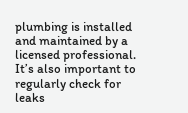plumbing is installed and maintained by a licensed professional. It’s also important to regularly check for leaks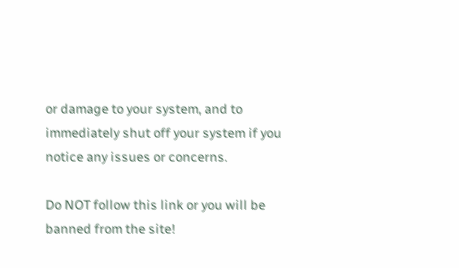or damage to your system, and to immediately shut off your system if you notice any issues or concerns.

Do NOT follow this link or you will be banned from the site!